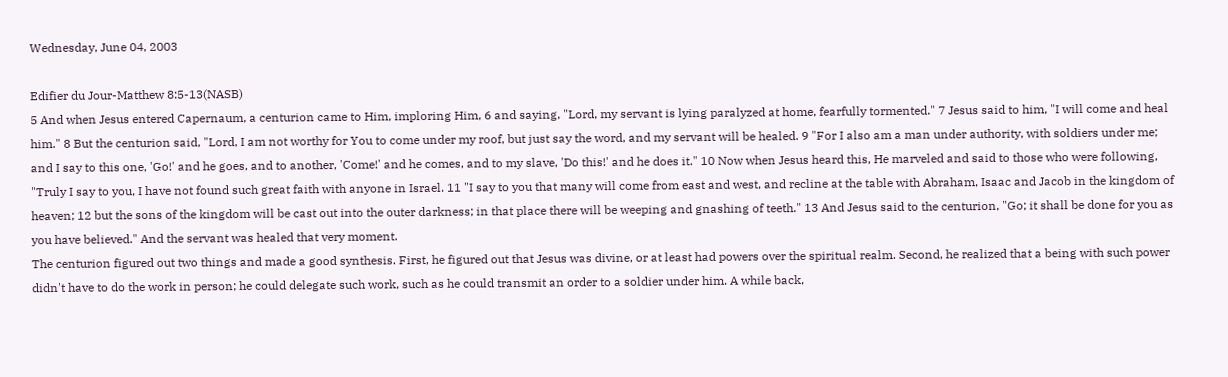Wednesday, June 04, 2003

Edifier du Jour-Matthew 8:5-13(NASB)
5 And when Jesus entered Capernaum, a centurion came to Him, imploring Him, 6 and saying, "Lord, my servant is lying paralyzed at home, fearfully tormented." 7 Jesus said to him, "I will come and heal him." 8 But the centurion said, "Lord, I am not worthy for You to come under my roof, but just say the word, and my servant will be healed. 9 "For I also am a man under authority, with soldiers under me; and I say to this one, 'Go!' and he goes, and to another, 'Come!' and he comes, and to my slave, 'Do this!' and he does it." 10 Now when Jesus heard this, He marveled and said to those who were following, "Truly I say to you, I have not found such great faith with anyone in Israel. 11 "I say to you that many will come from east and west, and recline at the table with Abraham, Isaac and Jacob in the kingdom of heaven; 12 but the sons of the kingdom will be cast out into the outer darkness; in that place there will be weeping and gnashing of teeth." 13 And Jesus said to the centurion, "Go; it shall be done for you as you have believed." And the servant was healed that very moment.
The centurion figured out two things and made a good synthesis. First, he figured out that Jesus was divine, or at least had powers over the spiritual realm. Second, he realized that a being with such power didn't have to do the work in person; he could delegate such work, such as he could transmit an order to a soldier under him. A while back,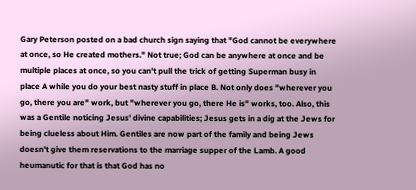Gary Peterson posted on a bad church sign saying that "God cannot be everywhere at once, so He created mothers." Not true; God can be anywhere at once and be multiple places at once, so you can't pull the trick of getting Superman busy in place A while you do your best nasty stuff in place B. Not only does "wherever you go, there you are" work, but "wherever you go, there He is" works, too. Also, this was a Gentile noticing Jesus' divine capabilities; Jesus gets in a dig at the Jews for being clueless about Him. Gentiles are now part of the family and being Jews doesn't give them reservations to the marriage supper of the Lamb. A good heumanutic for that is that God has no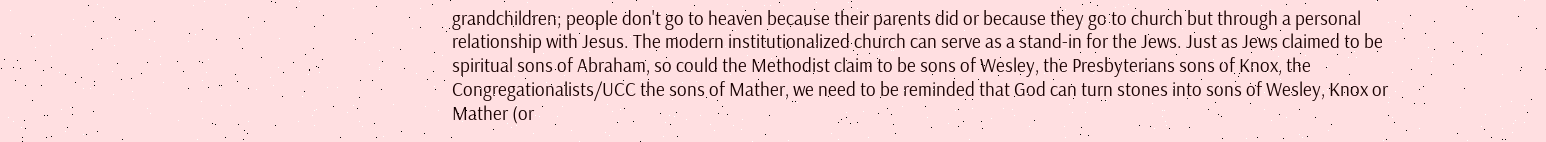grandchildren; people don't go to heaven because their parents did or because they go to church but through a personal relationship with Jesus. The modern institutionalized church can serve as a stand-in for the Jews. Just as Jews claimed to be spiritual sons of Abraham, so could the Methodist claim to be sons of Wesley, the Presbyterians sons of Knox, the Congregationalists/UCC the sons of Mather, we need to be reminded that God can turn stones into sons of Wesley, Knox or Mather (or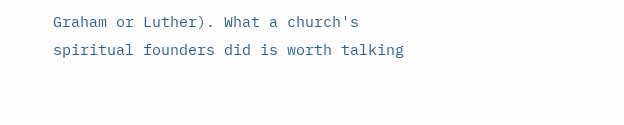Graham or Luther). What a church's spiritual founders did is worth talking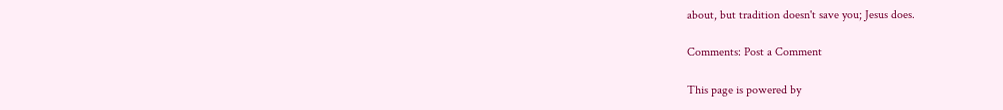about, but tradition doesn't save you; Jesus does.

Comments: Post a Comment

This page is powered by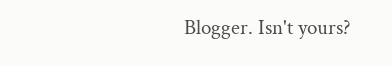Blogger. Isn't yours?